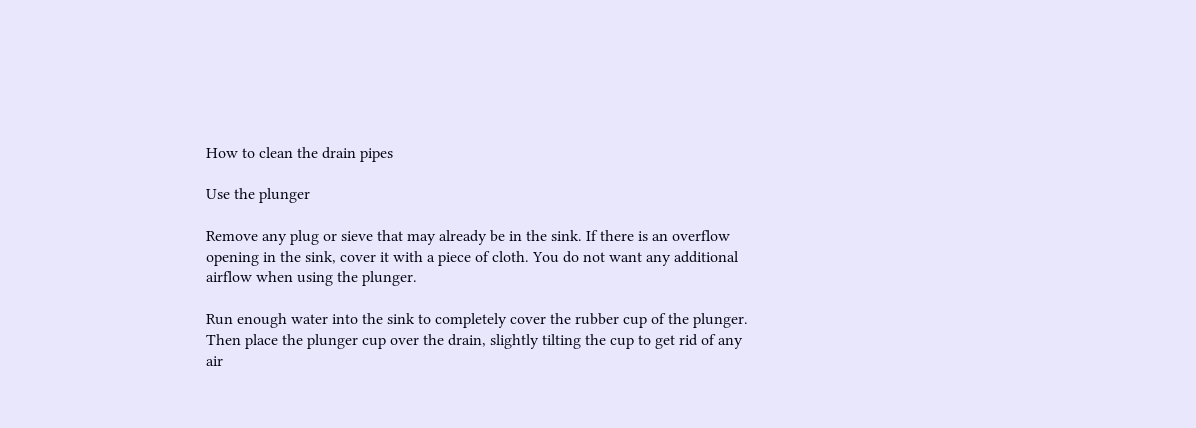How to clean the drain pipes

Use the plunger

Remove any plug or sieve that may already be in the sink. If there is an overflow opening in the sink, cover it with a piece of cloth. You do not want any additional airflow when using the plunger.

Run enough water into the sink to completely cover the rubber cup of the plunger. Then place the plunger cup over the drain, slightly tilting the cup to get rid of any air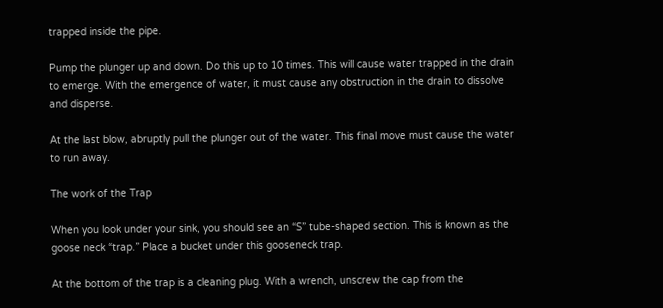trapped inside the pipe.

Pump the plunger up and down. Do this up to 10 times. This will cause water trapped in the drain to emerge. With the emergence of water, it must cause any obstruction in the drain to dissolve and disperse.

At the last blow, abruptly pull the plunger out of the water. This final move must cause the water to run away.

The work of the Trap

When you look under your sink, you should see an “S” tube-shaped section. This is known as the goose neck “trap.” Place a bucket under this gooseneck trap.

At the bottom of the trap is a cleaning plug. With a wrench, unscrew the cap from the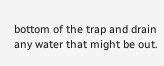bottom of the trap and drain any water that might be out.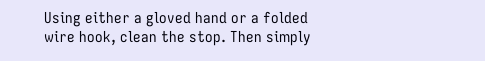Using either a gloved hand or a folded wire hook, clean the stop. Then simply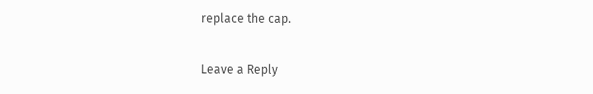replace the cap.

Leave a Reply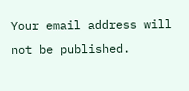Your email address will not be published.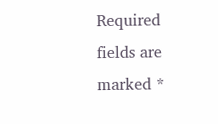Required fields are marked *